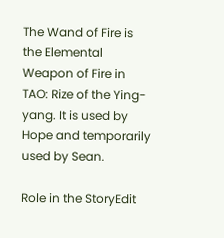The Wand of Fire is the Elemental Weapon of Fire in TAO: Rize of the Ying-yang. It is used by Hope and temporarily used by Sean.

Role in the StoryEdit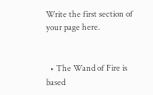Write the first section of your page here.


  • The Wand of Fire is based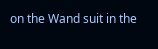on the Wand suit in the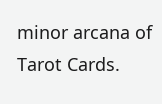minor arcana of Tarot Cards.